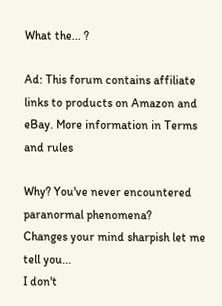What the... ?

Ad: This forum contains affiliate links to products on Amazon and eBay. More information in Terms and rules

Why? You've never encountered paranormal phenomena?
Changes your mind sharpish let me tell you...
I don't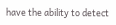have the ability to detect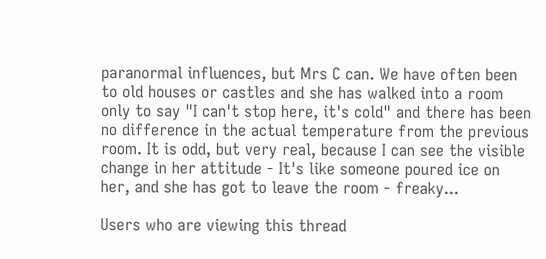paranormal influences, but Mrs C can. We have often been to old houses or castles and she has walked into a room only to say "I can't stop here, it's cold" and there has been no difference in the actual temperature from the previous room. It is odd, but very real, because I can see the visible change in her attitude - It's like someone poured ice on her, and she has got to leave the room - freaky...

Users who are viewing this thread